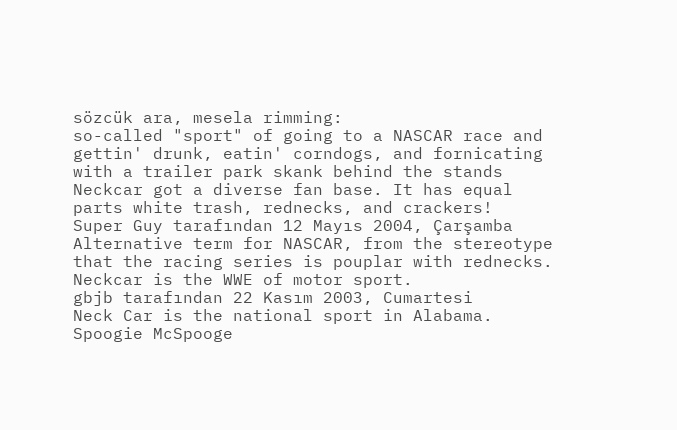sözcük ara, mesela rimming:
so-called "sport" of going to a NASCAR race and gettin' drunk, eatin' corndogs, and fornicating with a trailer park skank behind the stands
Neckcar got a diverse fan base. It has equal parts white trash, rednecks, and crackers!
Super Guy tarafından 12 Mayıs 2004, Çarşamba
Alternative term for NASCAR, from the stereotype that the racing series is pouplar with rednecks.
Neckcar is the WWE of motor sport.
gbjb tarafından 22 Kasım 2003, Cumartesi
Neck Car is the national sport in Alabama.
Spoogie McSpooge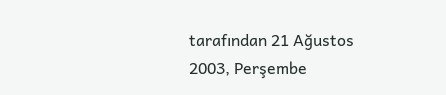tarafından 21 Ağustos 2003, Perşembe